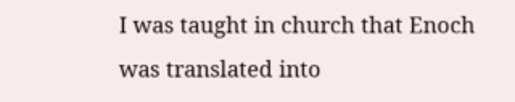I was taught in church that Enoch was translated into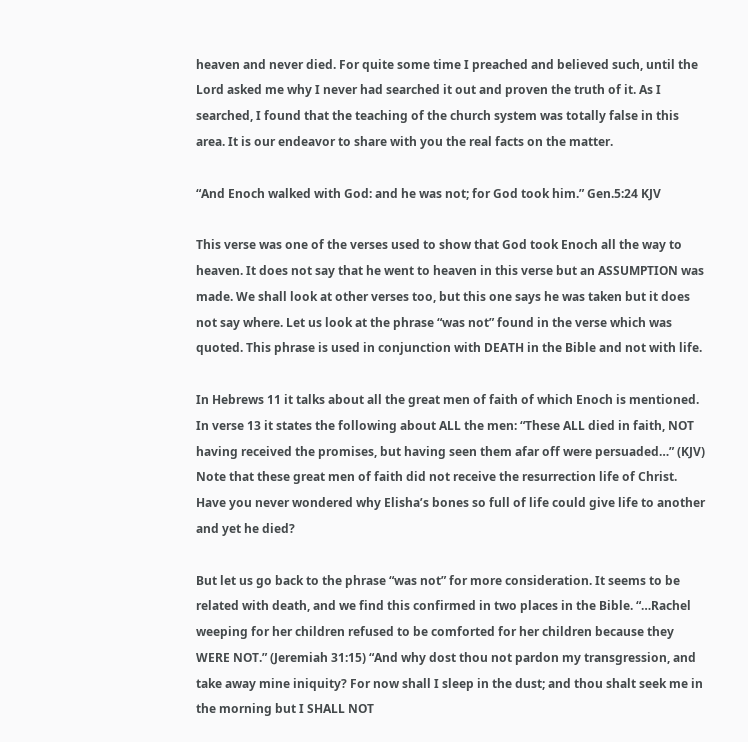heaven and never died. For quite some time I preached and believed such, until the Lord asked me why I never had searched it out and proven the truth of it. As I searched, I found that the teaching of the church system was totally false in this area. It is our endeavor to share with you the real facts on the matter.

“And Enoch walked with God: and he was not; for God took him.” Gen.5:24 KJV

This verse was one of the verses used to show that God took Enoch all the way to heaven. It does not say that he went to heaven in this verse but an ASSUMPTION was made. We shall look at other verses too, but this one says he was taken but it does not say where. Let us look at the phrase “was not” found in the verse which was quoted. This phrase is used in conjunction with DEATH in the Bible and not with life.

In Hebrews 11 it talks about all the great men of faith of which Enoch is mentioned. In verse 13 it states the following about ALL the men: “These ALL died in faith, NOT having received the promises, but having seen them afar off were persuaded…” (KJV) Note that these great men of faith did not receive the resurrection life of Christ. Have you never wondered why Elisha’s bones so full of life could give life to another and yet he died?

But let us go back to the phrase “was not” for more consideration. It seems to be related with death, and we find this confirmed in two places in the Bible. “…Rachel weeping for her children refused to be comforted for her children because they WERE NOT.” (Jeremiah 31:15) “And why dost thou not pardon my transgression, and take away mine iniquity? For now shall I sleep in the dust; and thou shalt seek me in the morning but I SHALL NOT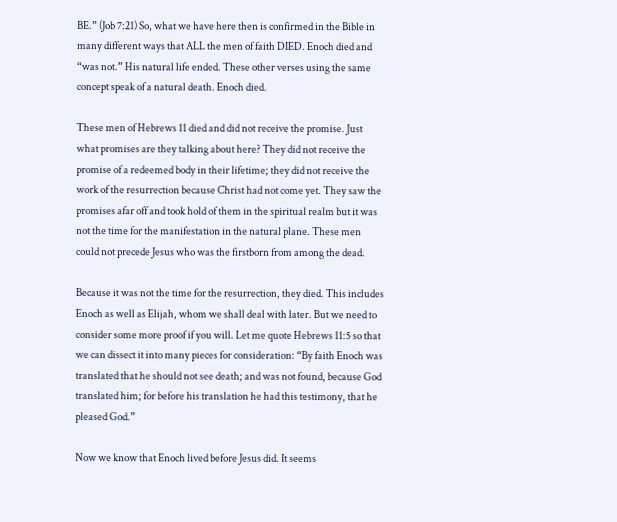BE.” (Job 7:21) So, what we have here then is confirmed in the Bible in many different ways that ALL the men of faith DIED. Enoch died and “was not.” His natural life ended. These other verses using the same concept speak of a natural death. Enoch died.

These men of Hebrews 11 died and did not receive the promise. Just what promises are they talking about here? They did not receive the promise of a redeemed body in their lifetime; they did not receive the work of the resurrection because Christ had not come yet. They saw the promises afar off and took hold of them in the spiritual realm but it was not the time for the manifestation in the natural plane. These men could not precede Jesus who was the firstborn from among the dead.

Because it was not the time for the resurrection, they died. This includes Enoch as well as Elijah, whom we shall deal with later. But we need to consider some more proof if you will. Let me quote Hebrews 11:5 so that we can dissect it into many pieces for consideration: “By faith Enoch was translated that he should not see death; and was not found, because God translated him; for before his translation he had this testimony, that he pleased God.”

Now we know that Enoch lived before Jesus did. It seems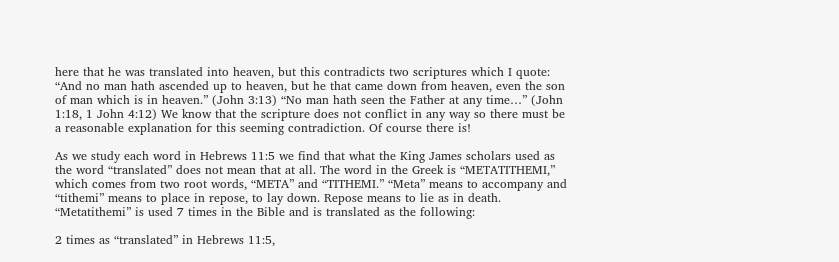here that he was translated into heaven, but this contradicts two scriptures which I quote: “And no man hath ascended up to heaven, but he that came down from heaven, even the son of man which is in heaven.” (John 3:13) “No man hath seen the Father at any time…” (John 1:18, 1 John 4:12) We know that the scripture does not conflict in any way so there must be a reasonable explanation for this seeming contradiction. Of course there is!

As we study each word in Hebrews 11:5 we find that what the King James scholars used as the word “translated” does not mean that at all. The word in the Greek is “METATITHEMI,” which comes from two root words, “META” and “TITHEMI.” “Meta” means to accompany and “tithemi” means to place in repose, to lay down. Repose means to lie as in death. “Metatithemi” is used 7 times in the Bible and is translated as the following:

2 times as “translated” in Hebrews 11:5,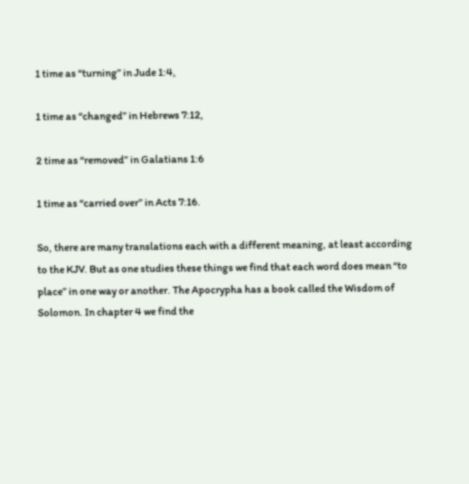1 time as “turning” in Jude 1:4,

1 time as “changed” in Hebrews 7:12,

2 time as “removed” in Galatians 1:6

1 time as “carried over” in Acts 7:16.

So, there are many translations each with a different meaning, at least according to the KJV. But as one studies these things we find that each word does mean “to place” in one way or another. The Apocrypha has a book called the Wisdom of Solomon. In chapter 4 we find the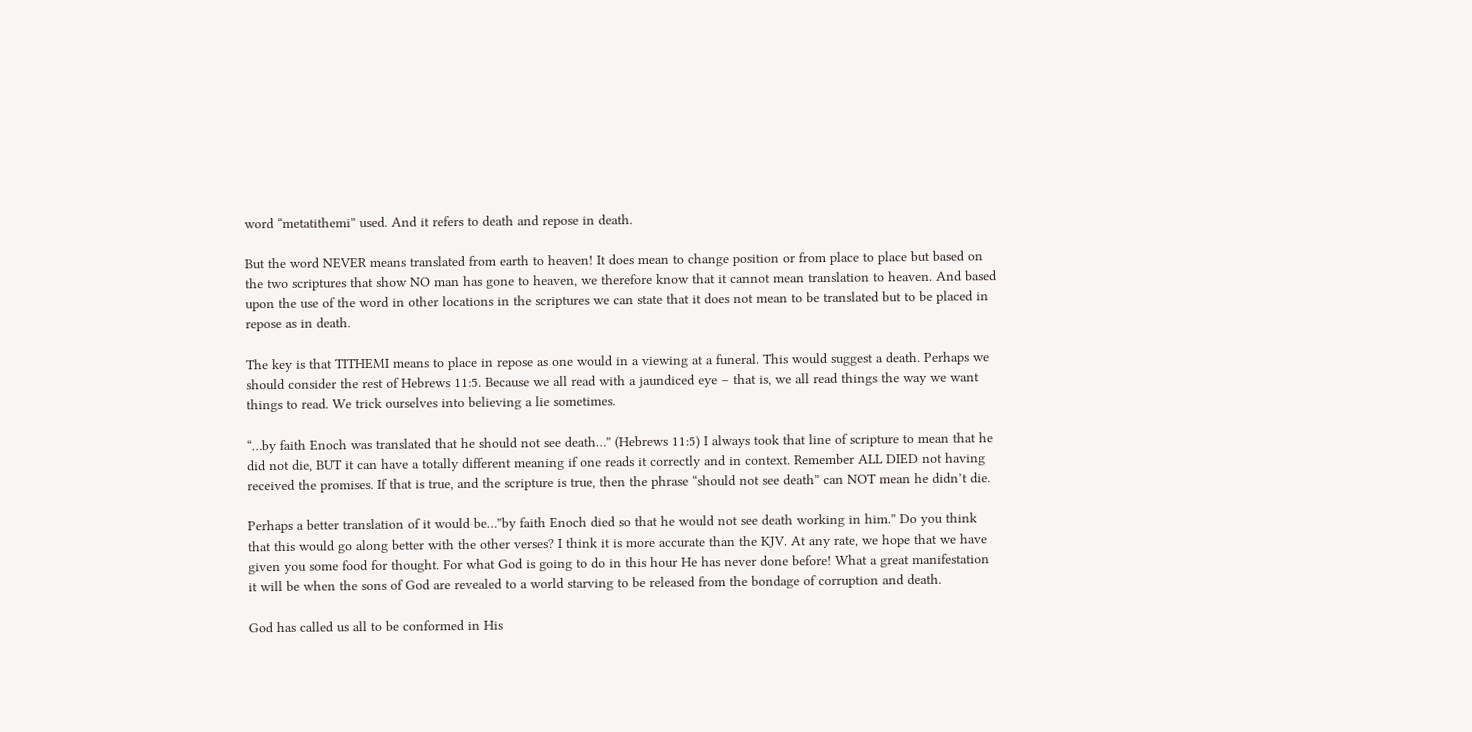word “metatithemi” used. And it refers to death and repose in death.

But the word NEVER means translated from earth to heaven! It does mean to change position or from place to place but based on the two scriptures that show NO man has gone to heaven, we therefore know that it cannot mean translation to heaven. And based upon the use of the word in other locations in the scriptures we can state that it does not mean to be translated but to be placed in repose as in death.

The key is that TITHEMI means to place in repose as one would in a viewing at a funeral. This would suggest a death. Perhaps we should consider the rest of Hebrews 11:5. Because we all read with a jaundiced eye – that is, we all read things the way we want things to read. We trick ourselves into believing a lie sometimes.

“…by faith Enoch was translated that he should not see death…” (Hebrews 11:5) I always took that line of scripture to mean that he did not die, BUT it can have a totally different meaning if one reads it correctly and in context. Remember ALL DIED not having received the promises. If that is true, and the scripture is true, then the phrase “should not see death” can NOT mean he didn’t die.

Perhaps a better translation of it would be…”by faith Enoch died so that he would not see death working in him.” Do you think that this would go along better with the other verses? I think it is more accurate than the KJV. At any rate, we hope that we have given you some food for thought. For what God is going to do in this hour He has never done before! What a great manifestation it will be when the sons of God are revealed to a world starving to be released from the bondage of corruption and death.

God has called us all to be conformed in His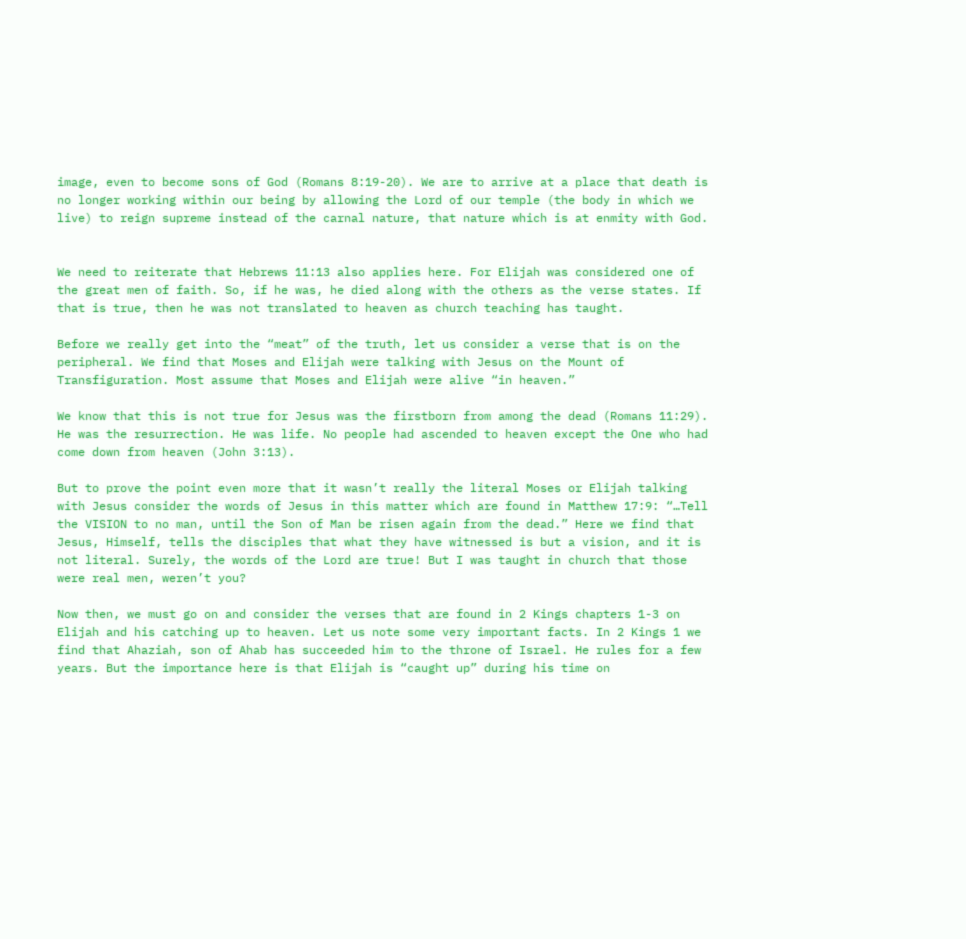image, even to become sons of God (Romans 8:19-20). We are to arrive at a place that death is no longer working within our being by allowing the Lord of our temple (the body in which we live) to reign supreme instead of the carnal nature, that nature which is at enmity with God.


We need to reiterate that Hebrews 11:13 also applies here. For Elijah was considered one of the great men of faith. So, if he was, he died along with the others as the verse states. If that is true, then he was not translated to heaven as church teaching has taught.

Before we really get into the “meat” of the truth, let us consider a verse that is on the peripheral. We find that Moses and Elijah were talking with Jesus on the Mount of Transfiguration. Most assume that Moses and Elijah were alive “in heaven.”

We know that this is not true for Jesus was the firstborn from among the dead (Romans 11:29). He was the resurrection. He was life. No people had ascended to heaven except the One who had come down from heaven (John 3:13).

But to prove the point even more that it wasn’t really the literal Moses or Elijah talking with Jesus consider the words of Jesus in this matter which are found in Matthew 17:9: “…Tell the VISION to no man, until the Son of Man be risen again from the dead.” Here we find that Jesus, Himself, tells the disciples that what they have witnessed is but a vision, and it is not literal. Surely, the words of the Lord are true! But I was taught in church that those were real men, weren’t you?

Now then, we must go on and consider the verses that are found in 2 Kings chapters 1-3 on Elijah and his catching up to heaven. Let us note some very important facts. In 2 Kings 1 we find that Ahaziah, son of Ahab has succeeded him to the throne of Israel. He rules for a few years. But the importance here is that Elijah is “caught up” during his time on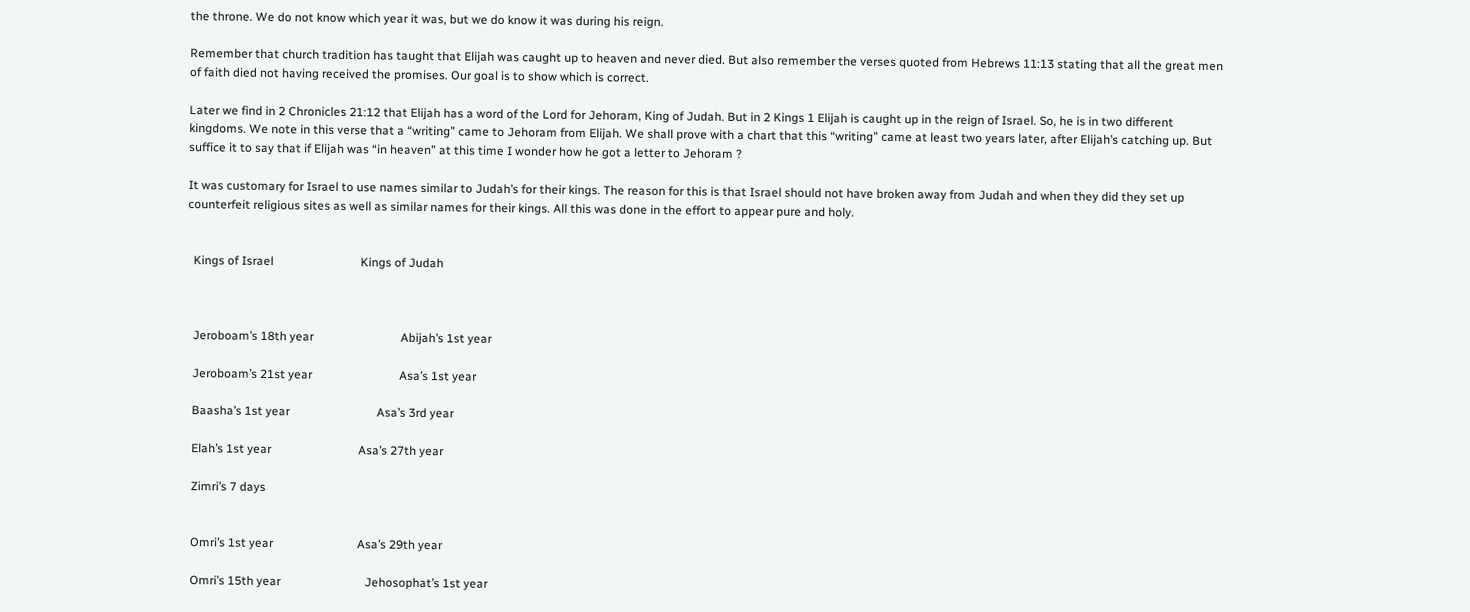the throne. We do not know which year it was, but we do know it was during his reign.

Remember that church tradition has taught that Elijah was caught up to heaven and never died. But also remember the verses quoted from Hebrews 11:13 stating that all the great men of faith died not having received the promises. Our goal is to show which is correct.

Later we find in 2 Chronicles 21:12 that Elijah has a word of the Lord for Jehoram, King of Judah. But in 2 Kings 1 Elijah is caught up in the reign of Israel. So, he is in two different kingdoms. We note in this verse that a “writing” came to Jehoram from Elijah. We shall prove with a chart that this “writing” came at least two years later, after Elijah’s catching up. But suffice it to say that if Elijah was “in heaven” at this time I wonder how he got a letter to Jehoram ?

It was customary for Israel to use names similar to Judah’s for their kings. The reason for this is that Israel should not have broken away from Judah and when they did they set up counterfeit religious sites as well as similar names for their kings. All this was done in the effort to appear pure and holy.


  Kings of Israel                             Kings of Judah



  Jeroboam’s 18th year                             Abijah’s 1st year

  Jeroboam’s 21st year                             Asa’s 1st year

  Baasha’s 1st year                             Asa’s 3rd year

  Elah’s 1st year                             Asa’s 27th year

  Zimri’s 7 days


  Omri’s 1st year                            Asa’s 29th year

  Omri’s 15th year                            Jehosophat’s 1st year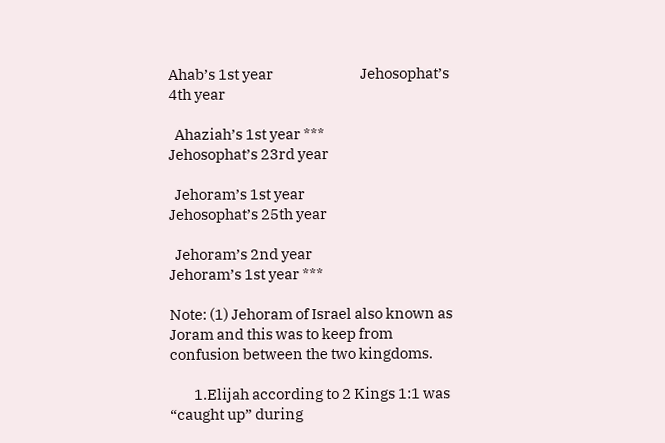Ahab’s 1st year                             Jehosophat’s 4th year

  Ahaziah’s 1st year ***                             Jehosophat’s 23rd year

  Jehoram’s 1st year                            Jehosophat’s 25th year

  Jehoram’s 2nd year                             Jehoram’s 1st year ***

Note: (1) Jehoram of Israel also known as Joram and this was to keep from confusion between the two kingdoms.

        1.Elijah according to 2 Kings 1:1 was “caught up” during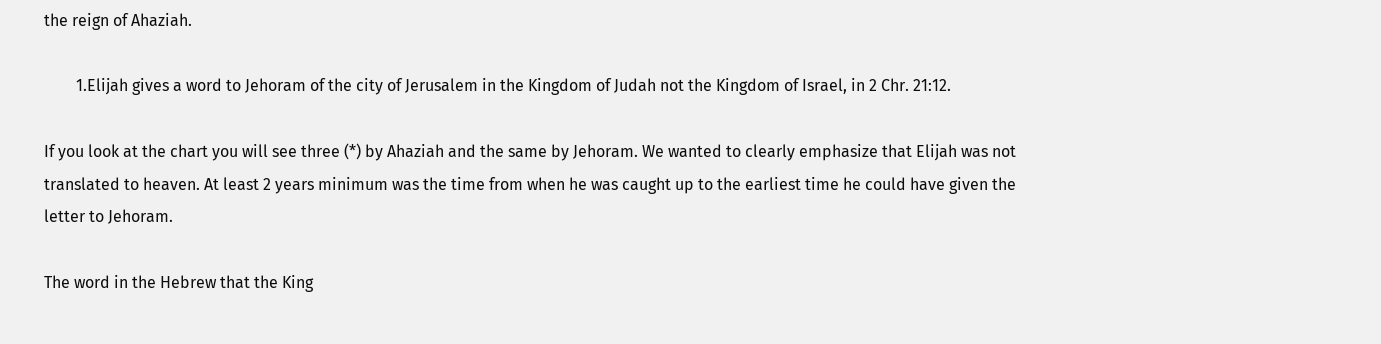the reign of Ahaziah.

        1.Elijah gives a word to Jehoram of the city of Jerusalem in the Kingdom of Judah not the Kingdom of Israel, in 2 Chr. 21:12.

If you look at the chart you will see three (*) by Ahaziah and the same by Jehoram. We wanted to clearly emphasize that Elijah was not translated to heaven. At least 2 years minimum was the time from when he was caught up to the earliest time he could have given the letter to Jehoram.

The word in the Hebrew that the King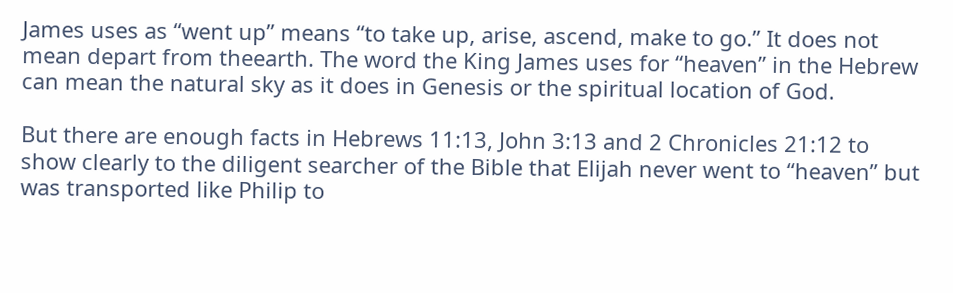James uses as “went up” means “to take up, arise, ascend, make to go.” It does not mean depart from theearth. The word the King James uses for “heaven” in the Hebrew can mean the natural sky as it does in Genesis or the spiritual location of God.

But there are enough facts in Hebrews 11:13, John 3:13 and 2 Chronicles 21:12 to show clearly to the diligent searcher of the Bible that Elijah never went to “heaven” but was transported like Philip to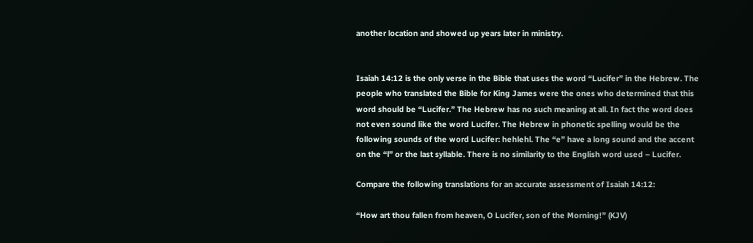another location and showed up years later in ministry.


Isaiah 14:12 is the only verse in the Bible that uses the word “Lucifer” in the Hebrew. The people who translated the Bible for King James were the ones who determined that this word should be “Lucifer.” The Hebrew has no such meaning at all. In fact the word does not even sound like the word Lucifer. The Hebrew in phonetic spelling would be the following sounds of the word Lucifer: hehlehl. The “e” have a long sound and the accent on the “l” or the last syllable. There is no similarity to the English word used – Lucifer.

Compare the following translations for an accurate assessment of Isaiah 14:12:

“How art thou fallen from heaven, O Lucifer, son of the Morning!” (KJV)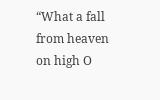“What a fall from heaven on high O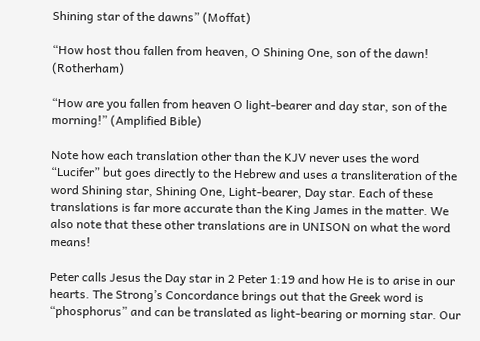Shining star of the dawns” (Moffat)

“How host thou fallen from heaven, O Shining One, son of the dawn! (Rotherham)

“How are you fallen from heaven O light-bearer and day star, son of the morning!” (Amplified Bible)

Note how each translation other than the KJV never uses the word “Lucifer” but goes directly to the Hebrew and uses a transliteration of the word Shining star, Shining One, Light-bearer, Day star. Each of these translations is far more accurate than the King James in the matter. We also note that these other translations are in UNISON on what the word means!

Peter calls Jesus the Day star in 2 Peter 1:19 and how He is to arise in our hearts. The Strong’s Concordance brings out that the Greek word is “phosphorus” and can be translated as light-bearing or morning star. Our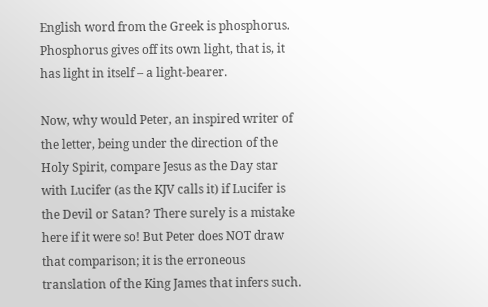English word from the Greek is phosphorus. Phosphorus gives off its own light, that is, it has light in itself – a light-bearer.

Now, why would Peter, an inspired writer of the letter, being under the direction of the Holy Spirit, compare Jesus as the Day star with Lucifer (as the KJV calls it) if Lucifer is the Devil or Satan? There surely is a mistake here if it were so! But Peter does NOT draw that comparison; it is the erroneous translation of the King James that infers such.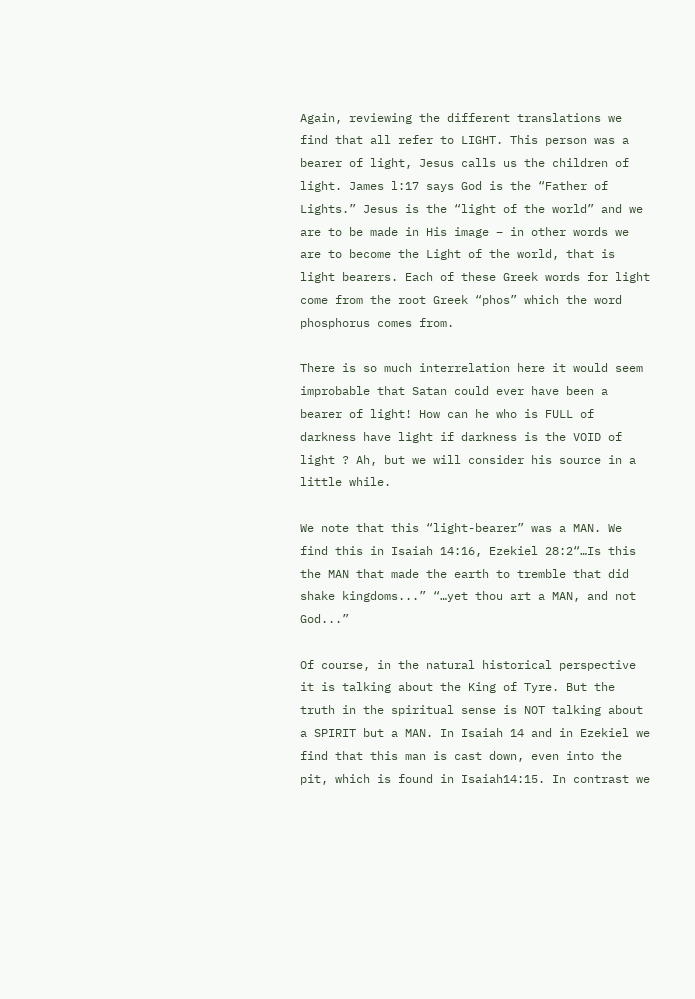Again, reviewing the different translations we find that all refer to LIGHT. This person was a bearer of light, Jesus calls us the children of light. James l:17 says God is the “Father of Lights.” Jesus is the “light of the world” and we are to be made in His image – in other words we are to become the Light of the world, that is light bearers. Each of these Greek words for light come from the root Greek “phos” which the word phosphorus comes from.

There is so much interrelation here it would seem improbable that Satan could ever have been a bearer of light! How can he who is FULL of darkness have light if darkness is the VOID of light ? Ah, but we will consider his source in a little while.

We note that this “light-bearer” was a MAN. We find this in Isaiah 14:16, Ezekiel 28:2“…Is this the MAN that made the earth to tremble that did shake kingdoms...” “…yet thou art a MAN, and not God...”

Of course, in the natural historical perspective it is talking about the King of Tyre. But the truth in the spiritual sense is NOT talking about a SPIRIT but a MAN. In Isaiah 14 and in Ezekiel we find that this man is cast down, even into the pit, which is found in Isaiah14:15. In contrast we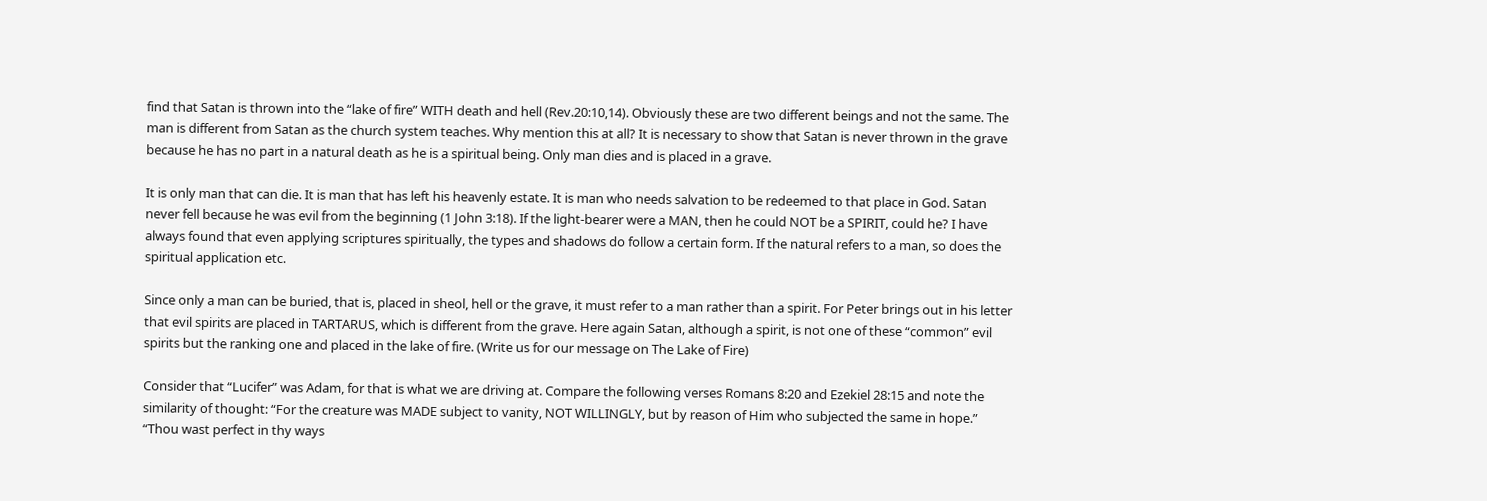find that Satan is thrown into the “lake of fire” WITH death and hell (Rev.20:10,14). Obviously these are two different beings and not the same. The man is different from Satan as the church system teaches. Why mention this at all? It is necessary to show that Satan is never thrown in the grave because he has no part in a natural death as he is a spiritual being. Only man dies and is placed in a grave.

It is only man that can die. It is man that has left his heavenly estate. It is man who needs salvation to be redeemed to that place in God. Satan never fell because he was evil from the beginning (1 John 3:18). If the light-bearer were a MAN, then he could NOT be a SPIRIT, could he? I have always found that even applying scriptures spiritually, the types and shadows do follow a certain form. If the natural refers to a man, so does the spiritual application etc.

Since only a man can be buried, that is, placed in sheol, hell or the grave, it must refer to a man rather than a spirit. For Peter brings out in his letter that evil spirits are placed in TARTARUS, which is different from the grave. Here again Satan, although a spirit, is not one of these “common” evil spirits but the ranking one and placed in the lake of fire. (Write us for our message on The Lake of Fire)

Consider that “Lucifer” was Adam, for that is what we are driving at. Compare the following verses Romans 8:20 and Ezekiel 28:15 and note the similarity of thought: “For the creature was MADE subject to vanity, NOT WILLINGLY, but by reason of Him who subjected the same in hope.” “Thou wast perfect in thy ways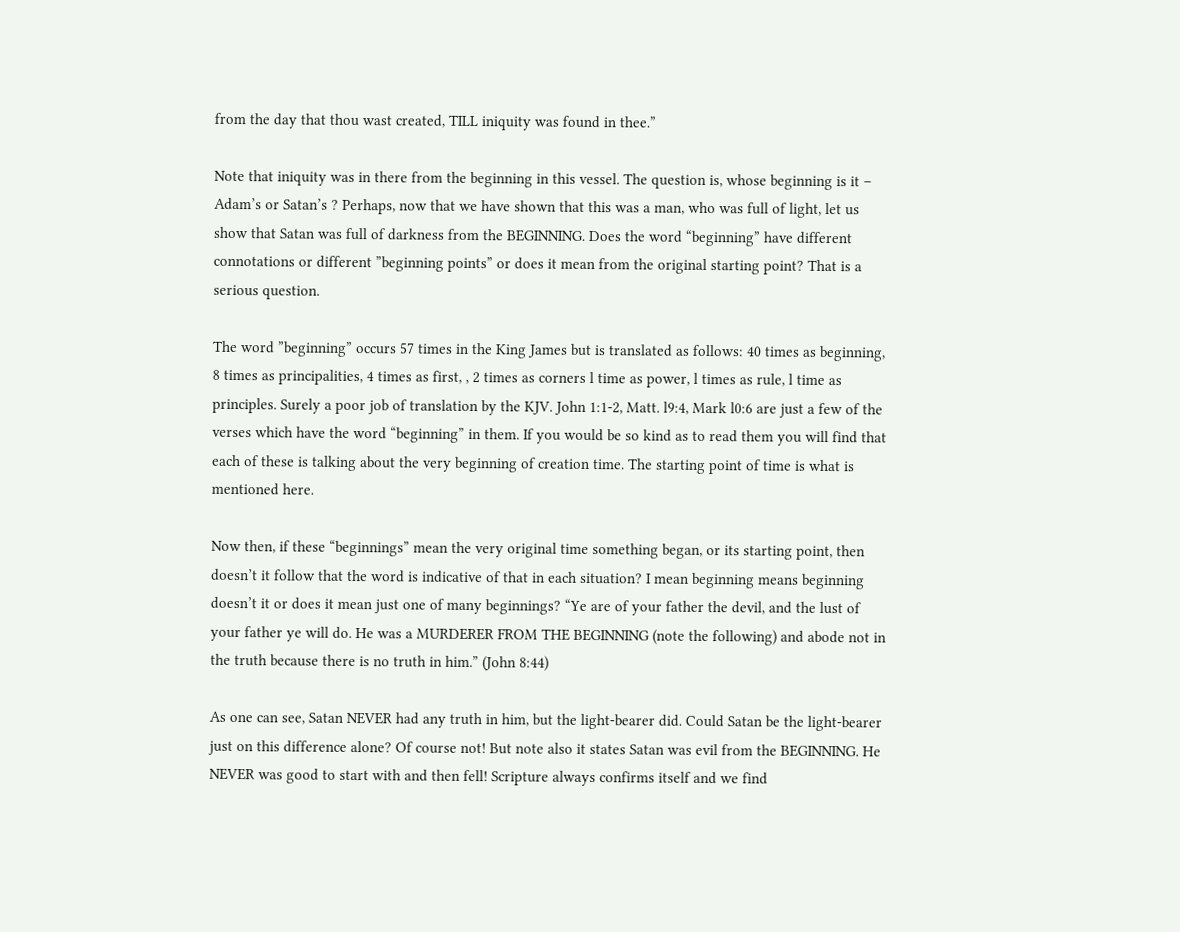from the day that thou wast created, TILL iniquity was found in thee.”

Note that iniquity was in there from the beginning in this vessel. The question is, whose beginning is it – Adam’s or Satan’s ? Perhaps, now that we have shown that this was a man, who was full of light, let us show that Satan was full of darkness from the BEGINNING. Does the word “beginning” have different connotations or different ”beginning points” or does it mean from the original starting point? That is a serious question.

The word ”beginning” occurs 57 times in the King James but is translated as follows: 40 times as beginning, 8 times as principalities, 4 times as first, , 2 times as corners l time as power, l times as rule, l time as principles. Surely a poor job of translation by the KJV. John 1:1-2, Matt. l9:4, Mark l0:6 are just a few of the verses which have the word “beginning” in them. If you would be so kind as to read them you will find that each of these is talking about the very beginning of creation time. The starting point of time is what is mentioned here.

Now then, if these “beginnings” mean the very original time something began, or its starting point, then doesn’t it follow that the word is indicative of that in each situation? I mean beginning means beginning doesn’t it or does it mean just one of many beginnings? “Ye are of your father the devil, and the lust of your father ye will do. He was a MURDERER FROM THE BEGINNING (note the following) and abode not in the truth because there is no truth in him.” (John 8:44)

As one can see, Satan NEVER had any truth in him, but the light-bearer did. Could Satan be the light-bearer just on this difference alone? Of course not! But note also it states Satan was evil from the BEGINNING. He NEVER was good to start with and then fell! Scripture always confirms itself and we find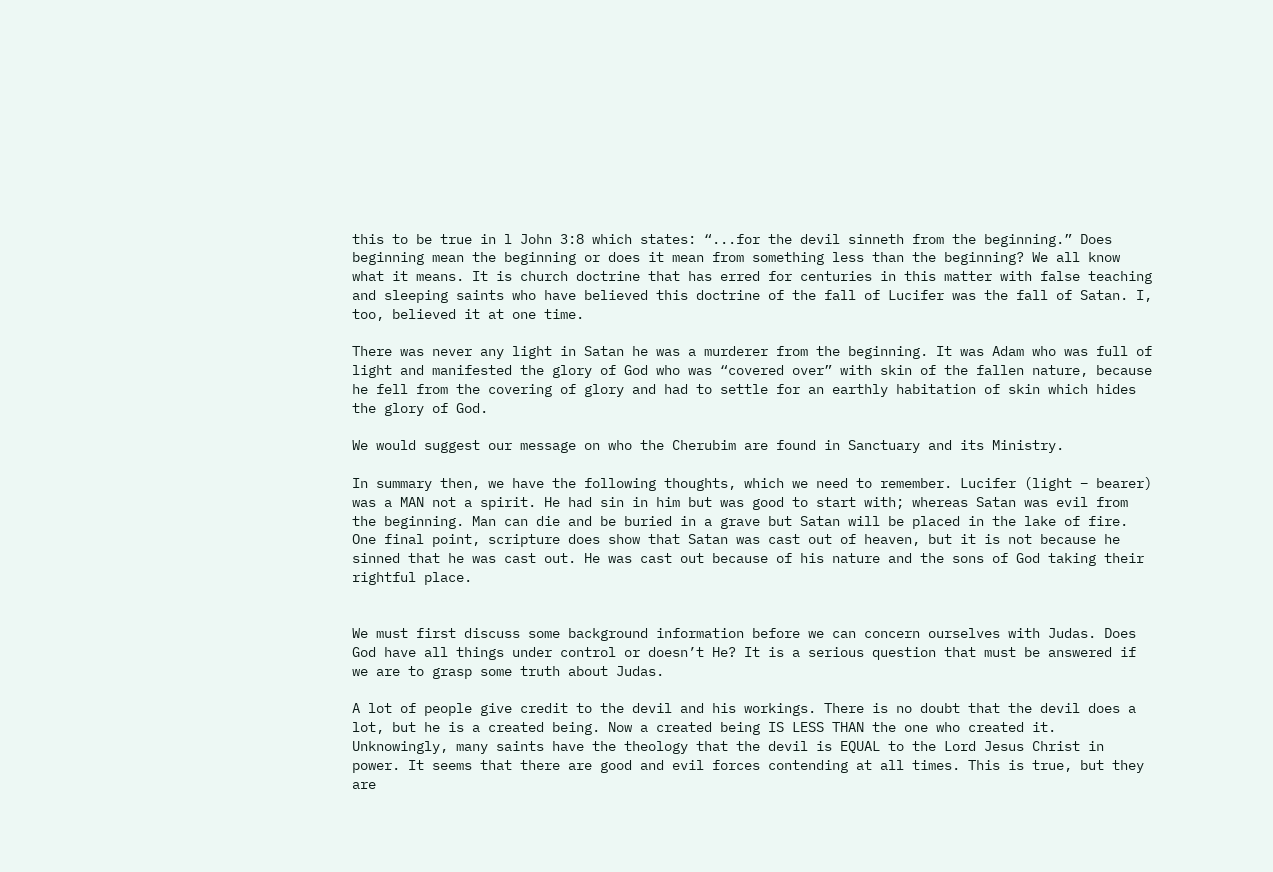this to be true in l John 3:8 which states: “...for the devil sinneth from the beginning.” Does beginning mean the beginning or does it mean from something less than the beginning? We all know what it means. It is church doctrine that has erred for centuries in this matter with false teaching and sleeping saints who have believed this doctrine of the fall of Lucifer was the fall of Satan. I, too, believed it at one time.

There was never any light in Satan he was a murderer from the beginning. It was Adam who was full of light and manifested the glory of God who was “covered over” with skin of the fallen nature, because he fell from the covering of glory and had to settle for an earthly habitation of skin which hides the glory of God.

We would suggest our message on who the Cherubim are found in Sanctuary and its Ministry.

In summary then, we have the following thoughts, which we need to remember. Lucifer (light – bearer) was a MAN not a spirit. He had sin in him but was good to start with; whereas Satan was evil from the beginning. Man can die and be buried in a grave but Satan will be placed in the lake of fire. One final point, scripture does show that Satan was cast out of heaven, but it is not because he sinned that he was cast out. He was cast out because of his nature and the sons of God taking their rightful place.


We must first discuss some background information before we can concern ourselves with Judas. Does God have all things under control or doesn’t He? It is a serious question that must be answered if we are to grasp some truth about Judas.

A lot of people give credit to the devil and his workings. There is no doubt that the devil does a lot, but he is a created being. Now a created being IS LESS THAN the one who created it. Unknowingly, many saints have the theology that the devil is EQUAL to the Lord Jesus Christ in power. It seems that there are good and evil forces contending at all times. This is true, but they are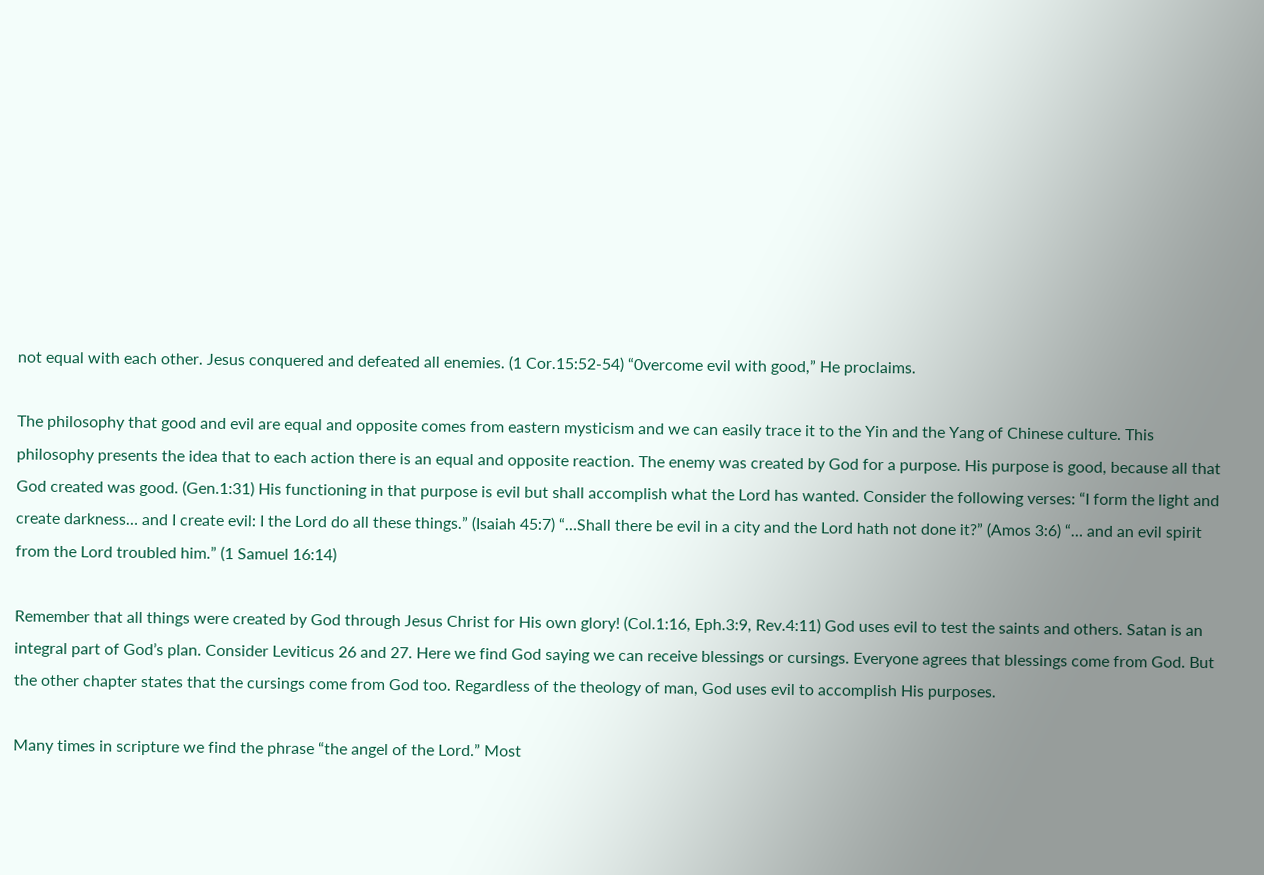not equal with each other. Jesus conquered and defeated all enemies. (1 Cor.15:52-54) “0vercome evil with good,” He proclaims.

The philosophy that good and evil are equal and opposite comes from eastern mysticism and we can easily trace it to the Yin and the Yang of Chinese culture. This philosophy presents the idea that to each action there is an equal and opposite reaction. The enemy was created by God for a purpose. His purpose is good, because all that God created was good. (Gen.1:31) His functioning in that purpose is evil but shall accomplish what the Lord has wanted. Consider the following verses: “I form the light and create darkness… and I create evil: I the Lord do all these things.” (Isaiah 45:7) “…Shall there be evil in a city and the Lord hath not done it?” (Amos 3:6) “… and an evil spirit from the Lord troubled him.” (1 Samuel 16:14)

Remember that all things were created by God through Jesus Christ for His own glory! (Col.1:16, Eph.3:9, Rev.4:11) God uses evil to test the saints and others. Satan is an integral part of God’s plan. Consider Leviticus 26 and 27. Here we find God saying we can receive blessings or cursings. Everyone agrees that blessings come from God. But the other chapter states that the cursings come from God too. Regardless of the theology of man, God uses evil to accomplish His purposes.

Many times in scripture we find the phrase “the angel of the Lord.” Most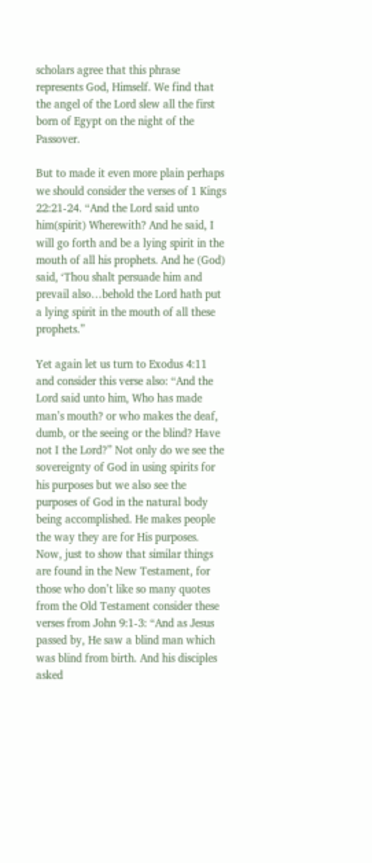scholars agree that this phrase represents God, Himself. We find that the angel of the Lord slew all the first born of Egypt on the night of the Passover.

But to made it even more plain perhaps we should consider the verses of 1 Kings 22:21-24. “And the Lord said unto him(spirit) Wherewith? And he said, I will go forth and be a lying spirit in the mouth of all his prophets. And he (God) said, ‘Thou shalt persuade him and prevail also…behold the Lord hath put a lying spirit in the mouth of all these prophets.”

Yet again let us turn to Exodus 4:11 and consider this verse also: “And the Lord said unto him, Who has made man’s mouth? or who makes the deaf, dumb, or the seeing or the blind? Have not I the Lord?” Not only do we see the sovereignty of God in using spirits for his purposes but we also see the purposes of God in the natural body being accomplished. He makes people the way they are for His purposes. Now, just to show that similar things are found in the New Testament, for those who don’t like so many quotes from the Old Testament consider these verses from John 9:1-3: “And as Jesus passed by, He saw a blind man which was blind from birth. And his disciples asked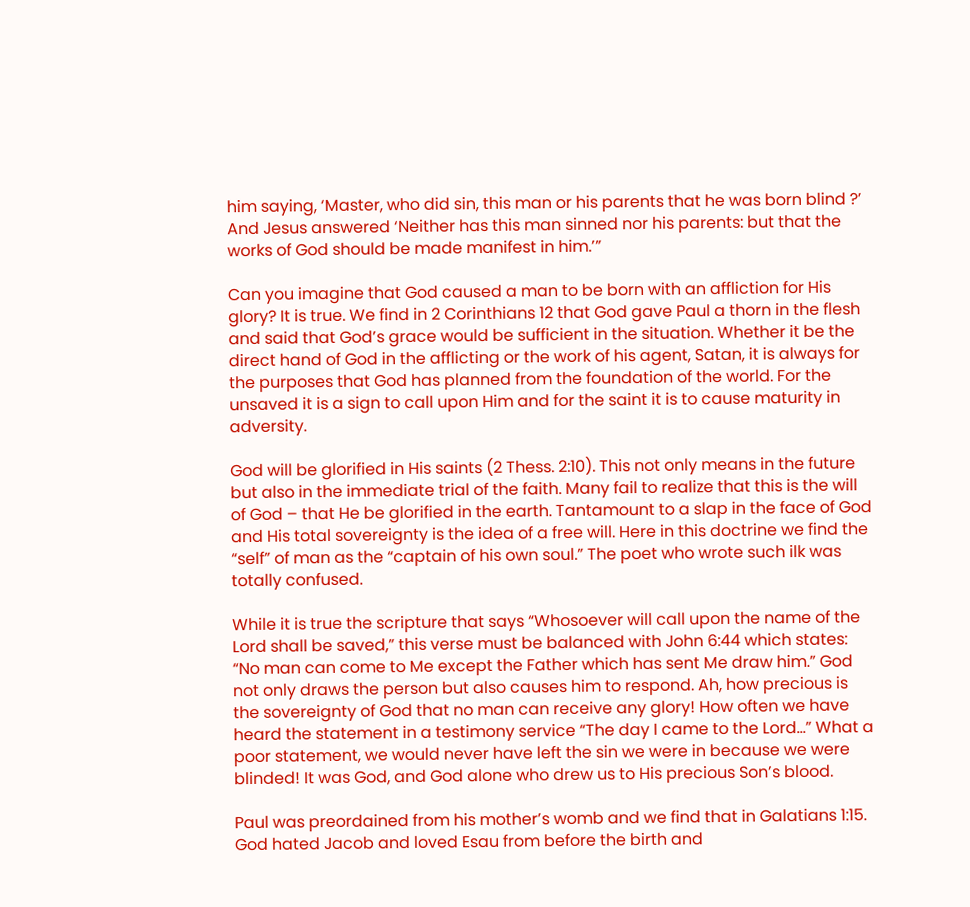him saying, ‘Master, who did sin, this man or his parents that he was born blind ?’ And Jesus answered ‘Neither has this man sinned nor his parents: but that the works of God should be made manifest in him.’”

Can you imagine that God caused a man to be born with an affliction for His glory? It is true. We find in 2 Corinthians 12 that God gave Paul a thorn in the flesh and said that God’s grace would be sufficient in the situation. Whether it be the direct hand of God in the afflicting or the work of his agent, Satan, it is always for the purposes that God has planned from the foundation of the world. For the unsaved it is a sign to call upon Him and for the saint it is to cause maturity in adversity.

God will be glorified in His saints (2 Thess. 2:10). This not only means in the future but also in the immediate trial of the faith. Many fail to realize that this is the will of God – that He be glorified in the earth. Tantamount to a slap in the face of God and His total sovereignty is the idea of a free will. Here in this doctrine we find the “self” of man as the “captain of his own soul.” The poet who wrote such ilk was totally confused.

While it is true the scripture that says “Whosoever will call upon the name of the Lord shall be saved,” this verse must be balanced with John 6:44 which states: “No man can come to Me except the Father which has sent Me draw him.” God not only draws the person but also causes him to respond. Ah, how precious is the sovereignty of God that no man can receive any glory! How often we have heard the statement in a testimony service “The day I came to the Lord…” What a poor statement, we would never have left the sin we were in because we were blinded! It was God, and God alone who drew us to His precious Son’s blood.

Paul was preordained from his mother’s womb and we find that in Galatians 1:15. God hated Jacob and loved Esau from before the birth and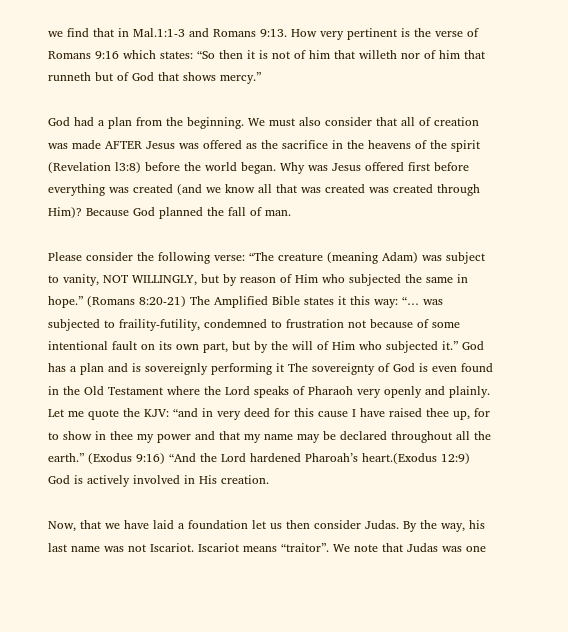we find that in Mal.1:1-3 and Romans 9:13. How very pertinent is the verse of Romans 9:16 which states: “So then it is not of him that willeth nor of him that runneth but of God that shows mercy.”

God had a plan from the beginning. We must also consider that all of creation was made AFTER Jesus was offered as the sacrifice in the heavens of the spirit (Revelation l3:8) before the world began. Why was Jesus offered first before everything was created (and we know all that was created was created through Him)? Because God planned the fall of man.

Please consider the following verse: “The creature (meaning Adam) was subject to vanity, NOT WILLINGLY, but by reason of Him who subjected the same in hope.” (Romans 8:20-21) The Amplified Bible states it this way: “… was subjected to fraility-futility, condemned to frustration not because of some intentional fault on its own part, but by the will of Him who subjected it.” God has a plan and is sovereignly performing it The sovereignty of God is even found in the Old Testament where the Lord speaks of Pharaoh very openly and plainly. Let me quote the KJV: “and in very deed for this cause I have raised thee up, for to show in thee my power and that my name may be declared throughout all the earth.” (Exodus 9:16) “And the Lord hardened Pharoah’s heart.(Exodus 12:9) God is actively involved in His creation.

Now, that we have laid a foundation let us then consider Judas. By the way, his last name was not Iscariot. Iscariot means “traitor”. We note that Judas was one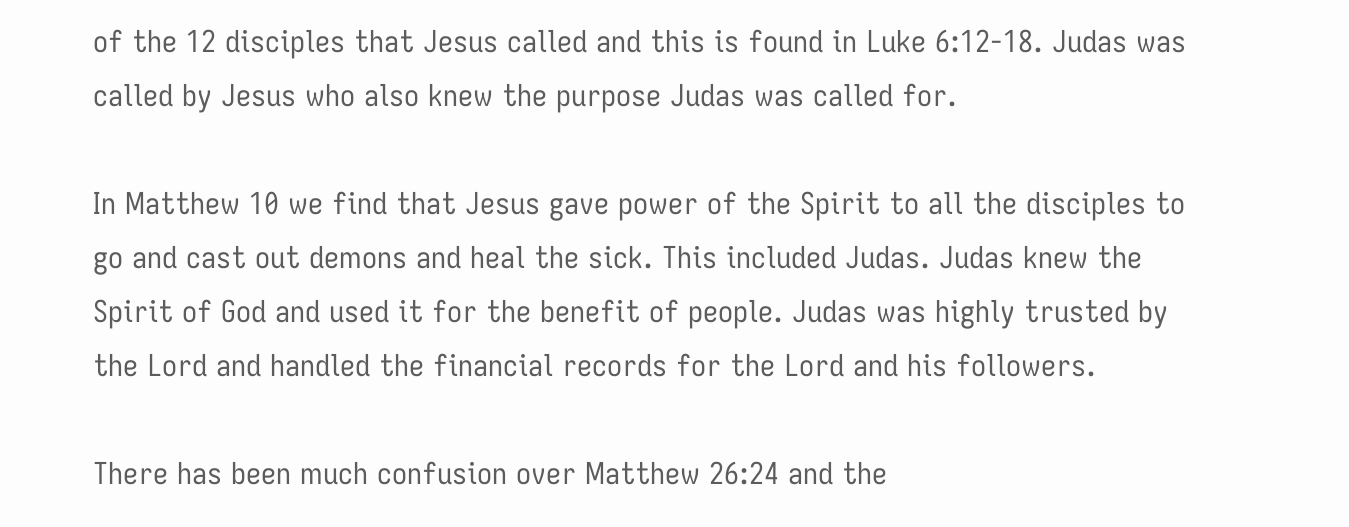of the 12 disciples that Jesus called and this is found in Luke 6:12-18. Judas was called by Jesus who also knew the purpose Judas was called for.

In Matthew 10 we find that Jesus gave power of the Spirit to all the disciples to go and cast out demons and heal the sick. This included Judas. Judas knew the Spirit of God and used it for the benefit of people. Judas was highly trusted by the Lord and handled the financial records for the Lord and his followers.

There has been much confusion over Matthew 26:24 and the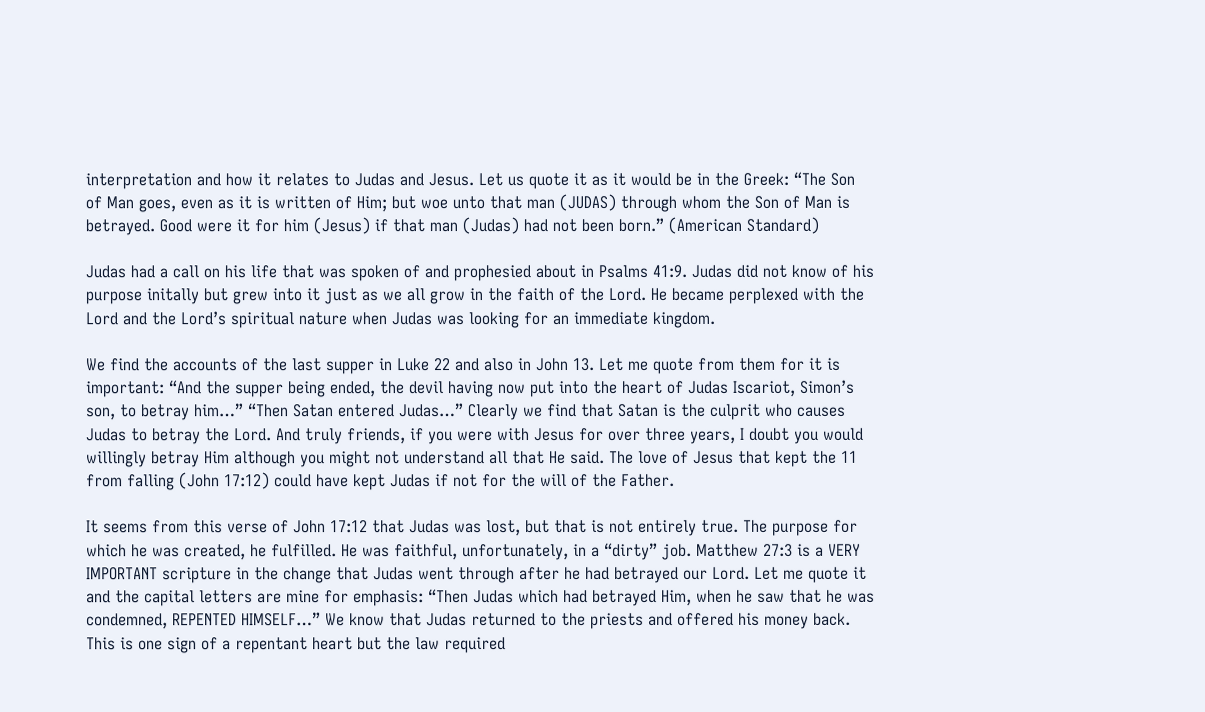interpretation and how it relates to Judas and Jesus. Let us quote it as it would be in the Greek: “The Son of Man goes, even as it is written of Him; but woe unto that man (JUDAS) through whom the Son of Man is betrayed. Good were it for him (Jesus) if that man (Judas) had not been born.” (American Standard)

Judas had a call on his life that was spoken of and prophesied about in Psalms 41:9. Judas did not know of his purpose initally but grew into it just as we all grow in the faith of the Lord. He became perplexed with the Lord and the Lord’s spiritual nature when Judas was looking for an immediate kingdom.

We find the accounts of the last supper in Luke 22 and also in John 13. Let me quote from them for it is important: “And the supper being ended, the devil having now put into the heart of Judas Iscariot, Simon’s son, to betray him…” “Then Satan entered Judas…” Clearly we find that Satan is the culprit who causes Judas to betray the Lord. And truly friends, if you were with Jesus for over three years, I doubt you would willingly betray Him although you might not understand all that He said. The love of Jesus that kept the 11 from falling (John 17:12) could have kept Judas if not for the will of the Father.

It seems from this verse of John 17:12 that Judas was lost, but that is not entirely true. The purpose for which he was created, he fulfilled. He was faithful, unfortunately, in a “dirty” job. Matthew 27:3 is a VERY IMPORTANT scripture in the change that Judas went through after he had betrayed our Lord. Let me quote it and the capital letters are mine for emphasis: “Then Judas which had betrayed Him, when he saw that he was condemned, REPENTED HIMSELF…” We know that Judas returned to the priests and offered his money back. This is one sign of a repentant heart but the law required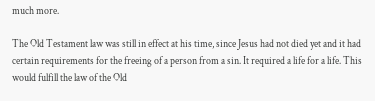much more.

The Old Testament law was still in effect at his time, since Jesus had not died yet and it had certain requirements for the freeing of a person from a sin. It required a life for a life. This would fulfill the law of the Old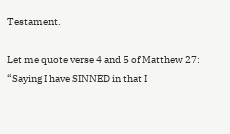Testament.

Let me quote verse 4 and 5 of Matthew 27: “Saying I have SINNED in that I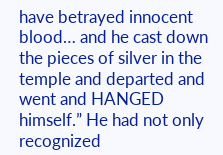have betrayed innocent blood… and he cast down the pieces of silver in the temple and departed and went and HANGED himself.” He had not only recognized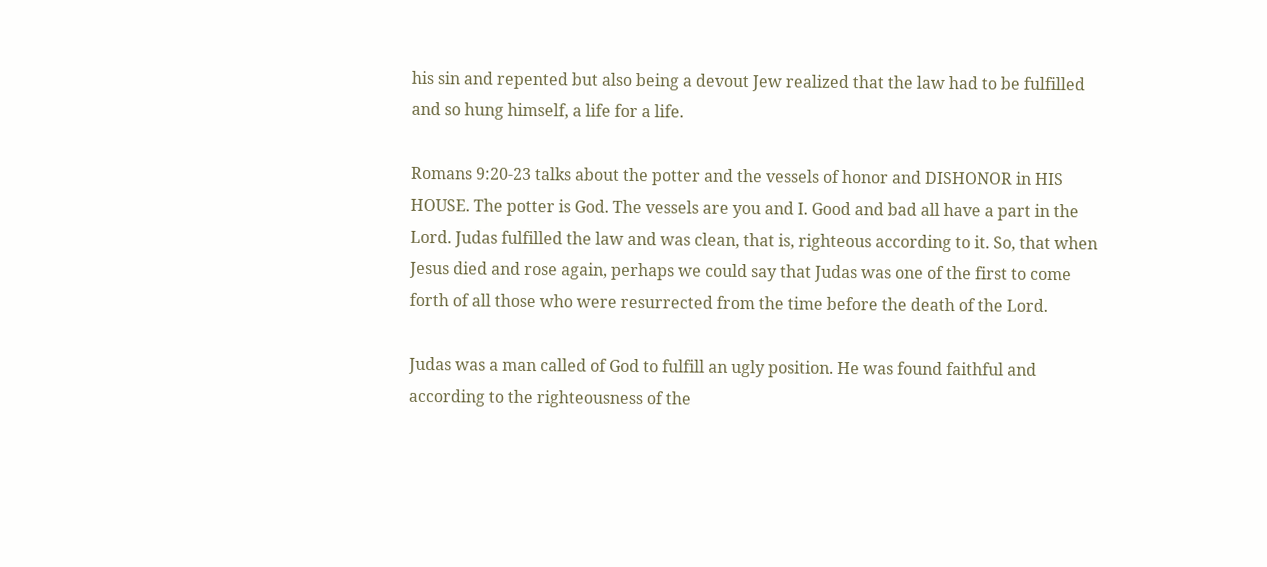his sin and repented but also being a devout Jew realized that the law had to be fulfilled and so hung himself, a life for a life.

Romans 9:20-23 talks about the potter and the vessels of honor and DISHONOR in HIS HOUSE. The potter is God. The vessels are you and I. Good and bad all have a part in the Lord. Judas fulfilled the law and was clean, that is, righteous according to it. So, that when Jesus died and rose again, perhaps we could say that Judas was one of the first to come forth of all those who were resurrected from the time before the death of the Lord.

Judas was a man called of God to fulfill an ugly position. He was found faithful and according to the righteousness of the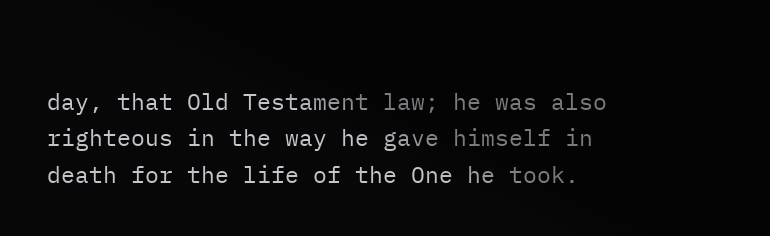day, that Old Testament law; he was also righteous in the way he gave himself in death for the life of the One he took.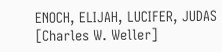ENOCH, ELIJAH, LUCIFER, JUDAS [Charles W. Weller]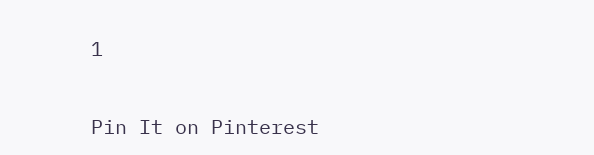1


Pin It on Pinterest